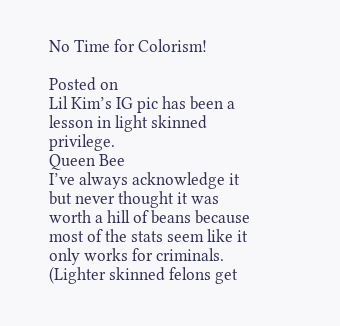No Time for Colorism!

Posted on
Lil Kim’s IG pic has been a lesson in light skinned privilege.
Queen Bee
I’ve always acknowledge it but never thought it was worth a hill of beans because most of the stats seem like it only works for criminals. (Lighter skinned felons get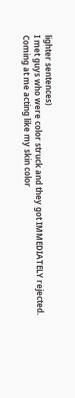lighter sentences)
I met guys who were color struck and they got IMMEDIATELY rejected. Coming at me acting like my skin color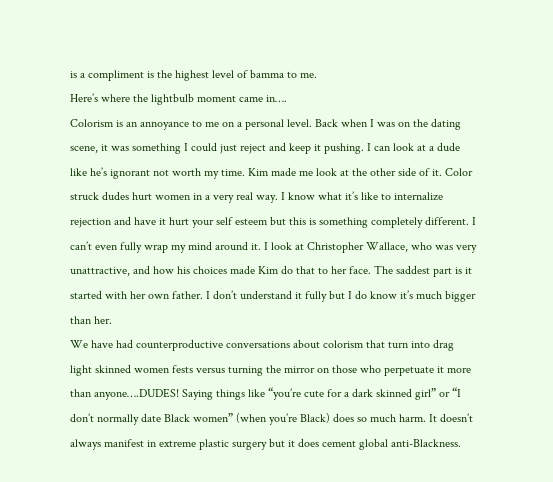is a compliment is the highest level of bamma to me.
Here’s where the lightbulb moment came in….
Colorism is an annoyance to me on a personal level. Back when I was on the dating scene, it was something I could just reject and keep it pushing. I can look at a dude like he’s ignorant not worth my time. Kim made me look at the other side of it. Color struck dudes hurt women in a very real way. I know what it’s like to internalize rejection and have it hurt your self esteem but this is something completely different. I can’t even fully wrap my mind around it. I look at Christopher Wallace, who was very unattractive, and how his choices made Kim do that to her face. The saddest part is it started with her own father. I don’t understand it fully but I do know it’s much bigger than her.
We have had counterproductive conversations about colorism that turn into drag light skinned women fests versus turning the mirror on those who perpetuate it more than anyone….DUDES! Saying things like “you’re cute for a dark skinned girl” or “I don’t normally date Black women” (when you’re Black) does so much harm. It doesn’t always manifest in extreme plastic surgery but it does cement global anti-Blackness.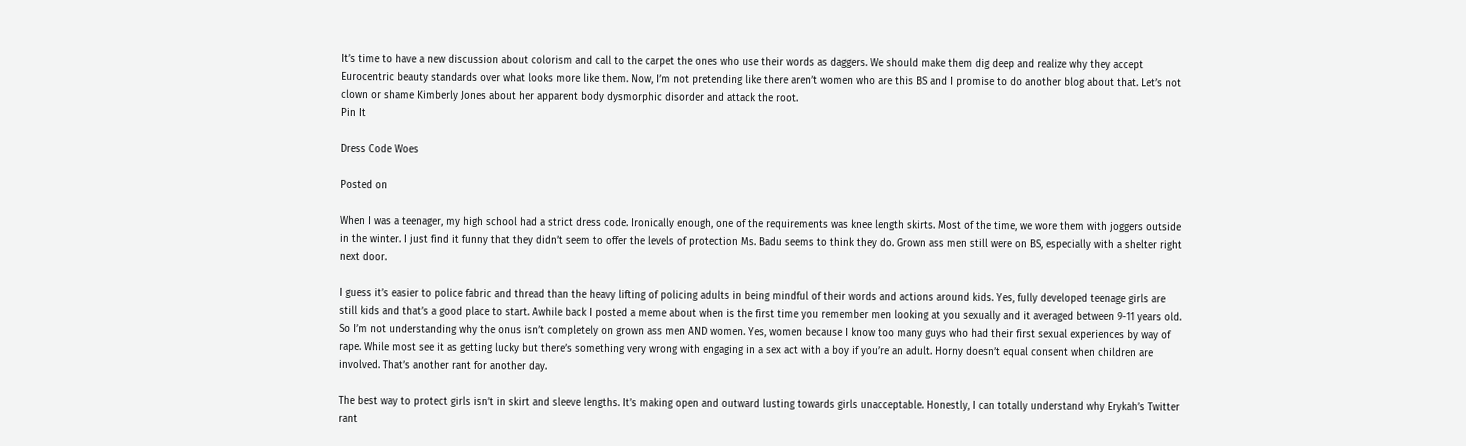It’s time to have a new discussion about colorism and call to the carpet the ones who use their words as daggers. We should make them dig deep and realize why they accept Eurocentric beauty standards over what looks more like them. Now, I’m not pretending like there aren’t women who are this BS and I promise to do another blog about that. Let’s not clown or shame Kimberly Jones about her apparent body dysmorphic disorder and attack the root.
Pin It

Dress Code Woes

Posted on

When I was a teenager, my high school had a strict dress code. Ironically enough, one of the requirements was knee length skirts. Most of the time, we wore them with joggers outside in the winter. I just find it funny that they didn’t seem to offer the levels of protection Ms. Badu seems to think they do. Grown ass men still were on BS, especially with a shelter right next door.

I guess it’s easier to police fabric and thread than the heavy lifting of policing adults in being mindful of their words and actions around kids. Yes, fully developed teenage girls are still kids and that’s a good place to start. Awhile back I posted a meme about when is the first time you remember men looking at you sexually and it averaged between 9-11 years old. So I’m not understanding why the onus isn’t completely on grown ass men AND women. Yes, women because I know too many guys who had their first sexual experiences by way of rape. While most see it as getting lucky but there’s something very wrong with engaging in a sex act with a boy if you’re an adult. Horny doesn’t equal consent when children are involved. That’s another rant for another day.

The best way to protect girls isn’t in skirt and sleeve lengths. It’s making open and outward lusting towards girls unacceptable. Honestly, I can totally understand why Erykah’s Twitter rant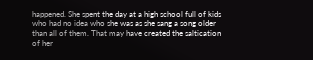happened. She spent the day at a high school full of kids who had no idea who she was as she sang a song older than all of them. That may have created the saltication of her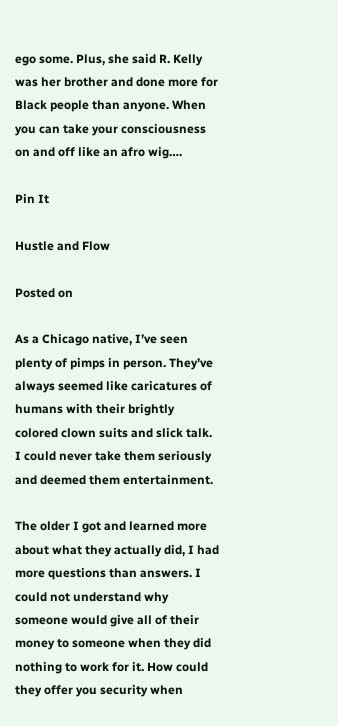ego some. Plus, she said R. Kelly was her brother and done more for Black people than anyone. When you can take your consciousness on and off like an afro wig….

Pin It

Hustle and Flow

Posted on

As a Chicago native, I’ve seen plenty of pimps in person. They’ve always seemed like caricatures of humans with their brightly colored clown suits and slick talk. I could never take them seriously and deemed them entertainment.

The older I got and learned more about what they actually did, I had more questions than answers. I could not understand why someone would give all of their money to someone when they did nothing to work for it. How could they offer you security when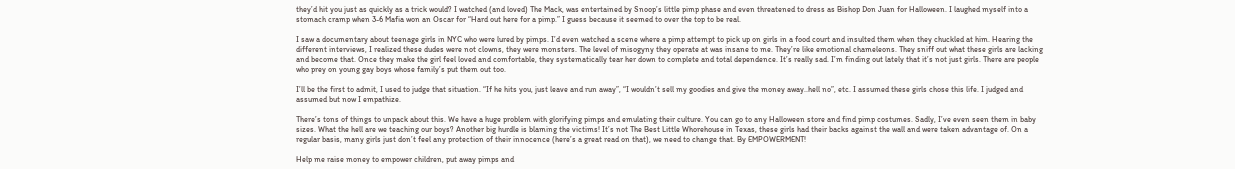they’d hit you just as quickly as a trick would? I watched (and loved) The Mack, was entertained by Snoop’s little pimp phase and even threatened to dress as Bishop Don Juan for Halloween. I laughed myself into a stomach cramp when 3-6 Mafia won an Oscar for “Hard out here for a pimp.” I guess because it seemed to over the top to be real.

I saw a documentary about teenage girls in NYC who were lured by pimps. I’d even watched a scene where a pimp attempt to pick up on girls in a food court and insulted them when they chuckled at him. Hearing the different interviews, I realized these dudes were not clowns, they were monsters. The level of misogyny they operate at was insane to me. They’re like emotional chameleons. They sniff out what these girls are lacking and become that. Once they make the girl feel loved and comfortable, they systematically tear her down to complete and total dependence. It’s really sad. I’m finding out lately that it’s not just girls. There are people who prey on young gay boys whose family’s put them out too.

I’ll be the first to admit, I used to judge that situation. “If he hits you, just leave and run away”, “I wouldn’t sell my goodies and give the money away..hell no”, etc. I assumed these girls chose this life. I judged and assumed but now I empathize.

There’s tons of things to unpack about this. We have a huge problem with glorifying pimps and emulating their culture. You can go to any Halloween store and find pimp costumes. Sadly, I’ve even seen them in baby sizes. What the hell are we teaching our boys? Another big hurdle is blaming the victims! It’s not The Best Little Whorehouse in Texas, these girls had their backs against the wall and were taken advantage of. On a regular basis, many girls just don’t feel any protection of their innocence (here’s a great read on that), we need to change that. By EMPOWERMENT!

Help me raise money to empower children, put away pimps and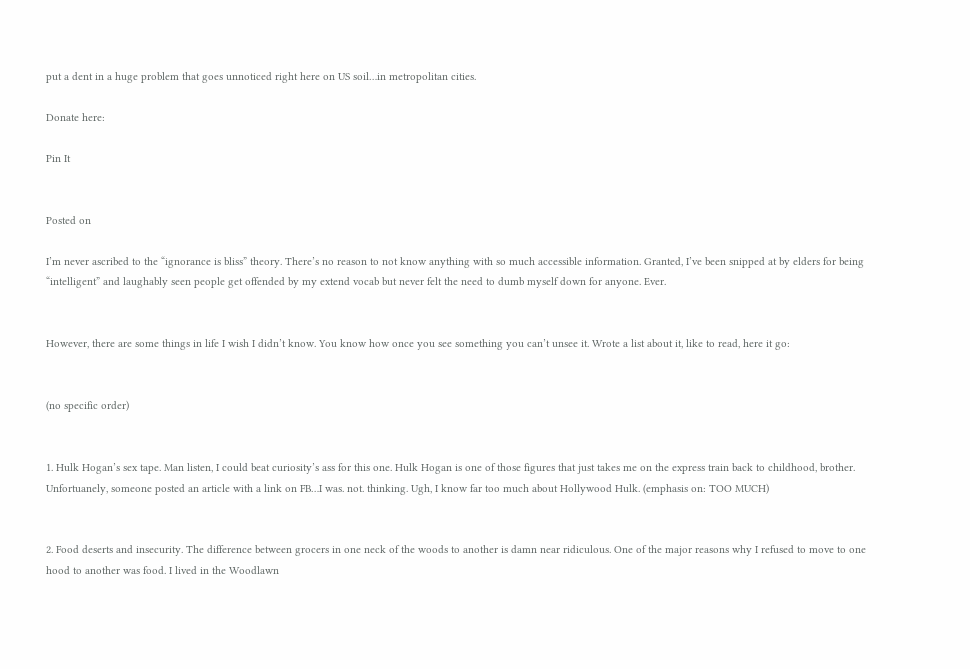put a dent in a huge problem that goes unnoticed right here on US soil…in metropolitan cities.

Donate here:

Pin It


Posted on

I’m never ascribed to the “ignorance is bliss” theory. There’s no reason to not know anything with so much accessible information. Granted, I’ve been snipped at by elders for being “intelligent” and laughably seen people get offended by my extend vocab but never felt the need to dumb myself down for anyone. Ever.


However, there are some things in life I wish I didn’t know. You know how once you see something you can’t unsee it. Wrote a list about it, like to read, here it go:


(no specific order)


1. Hulk Hogan’s sex tape. Man listen, I could beat curiosity’s ass for this one. Hulk Hogan is one of those figures that just takes me on the express train back to childhood, brother. Unfortuanely, someone posted an article with a link on FB…I was. not. thinking. Ugh, I know far too much about Hollywood Hulk. (emphasis on: TOO MUCH)


2. Food deserts and insecurity. The difference between grocers in one neck of the woods to another is damn near ridiculous. One of the major reasons why I refused to move to one hood to another was food. I lived in the Woodlawn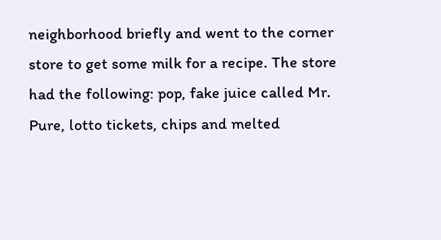neighborhood briefly and went to the corner store to get some milk for a recipe. The store had the following: pop, fake juice called Mr. Pure, lotto tickets, chips and melted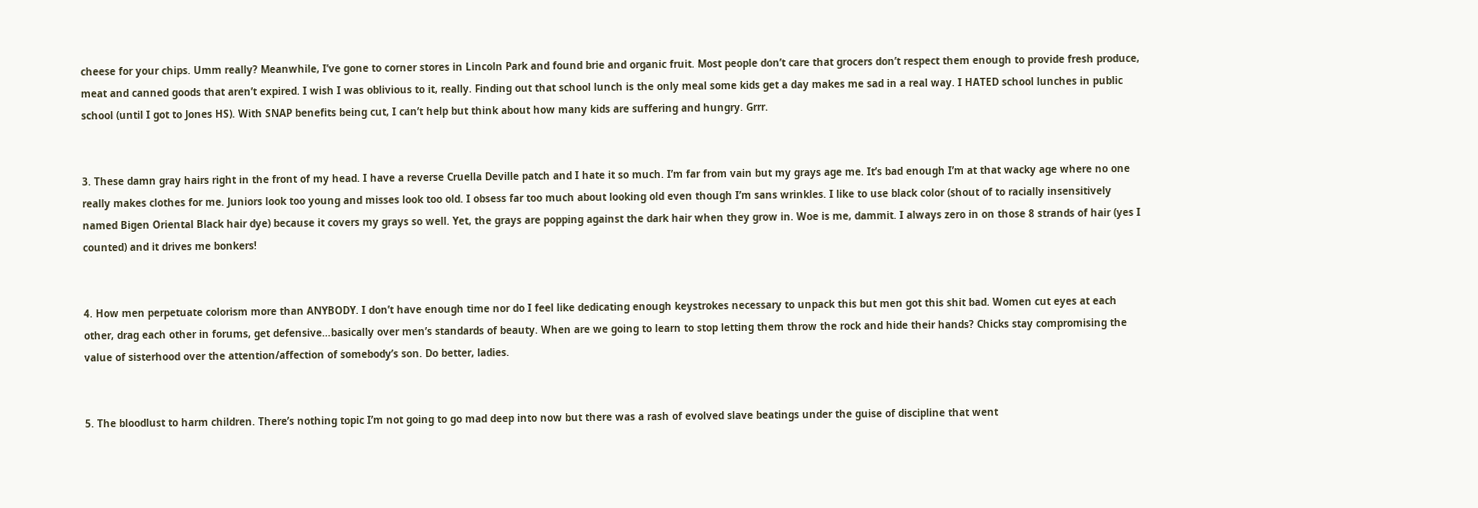cheese for your chips. Umm really? Meanwhile, I’ve gone to corner stores in Lincoln Park and found brie and organic fruit. Most people don’t care that grocers don’t respect them enough to provide fresh produce, meat and canned goods that aren’t expired. I wish I was oblivious to it, really. Finding out that school lunch is the only meal some kids get a day makes me sad in a real way. I HATED school lunches in public school (until I got to Jones HS). With SNAP benefits being cut, I can’t help but think about how many kids are suffering and hungry. Grrr.


3. These damn gray hairs right in the front of my head. I have a reverse Cruella Deville patch and I hate it so much. I’m far from vain but my grays age me. It’s bad enough I’m at that wacky age where no one really makes clothes for me. Juniors look too young and misses look too old. I obsess far too much about looking old even though I’m sans wrinkles. I like to use black color (shout of to racially insensitively named Bigen Oriental Black hair dye) because it covers my grays so well. Yet, the grays are popping against the dark hair when they grow in. Woe is me, dammit. I always zero in on those 8 strands of hair (yes I counted) and it drives me bonkers!


4. How men perpetuate colorism more than ANYBODY. I don’t have enough time nor do I feel like dedicating enough keystrokes necessary to unpack this but men got this shit bad. Women cut eyes at each other, drag each other in forums, get defensive…basically over men’s standards of beauty. When are we going to learn to stop letting them throw the rock and hide their hands? Chicks stay compromising the value of sisterhood over the attention/affection of somebody’s son. Do better, ladies.


5. The bloodlust to harm children. There’s nothing topic I’m not going to go mad deep into now but there was a rash of evolved slave beatings under the guise of discipline that went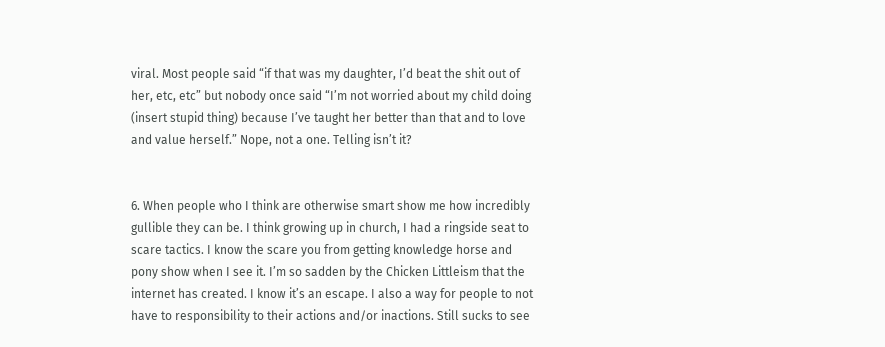viral. Most people said “if that was my daughter, I’d beat the shit out of her, etc, etc” but nobody once said “I’m not worried about my child doing (insert stupid thing) because I’ve taught her better than that and to love and value herself.” Nope, not a one. Telling isn’t it?


6. When people who I think are otherwise smart show me how incredibly gullible they can be. I think growing up in church, I had a ringside seat to scare tactics. I know the scare you from getting knowledge horse and pony show when I see it. I’m so sadden by the Chicken Littleism that the internet has created. I know it’s an escape. I also a way for people to not have to responsibility to their actions and/or inactions. Still sucks to see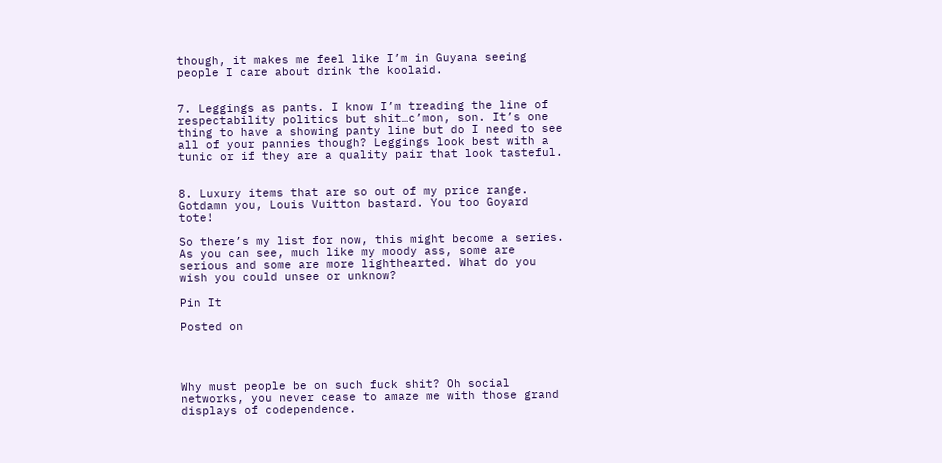though, it makes me feel like I’m in Guyana seeing people I care about drink the koolaid.


7. Leggings as pants. I know I’m treading the line of respectability politics but shit…c’mon, son. It’s one thing to have a showing panty line but do I need to see all of your pannies though? Leggings look best with a tunic or if they are a quality pair that look tasteful.


8. Luxury items that are so out of my price range. Gotdamn you, Louis Vuitton bastard. You too Goyard tote!

So there’s my list for now, this might become a series. As you can see, much like my moody ass, some are serious and some are more lighthearted. What do you wish you could unsee or unknow?

Pin It

Posted on




Why must people be on such fuck shit? Oh social networks, you never cease to amaze me with those grand displays of codependence.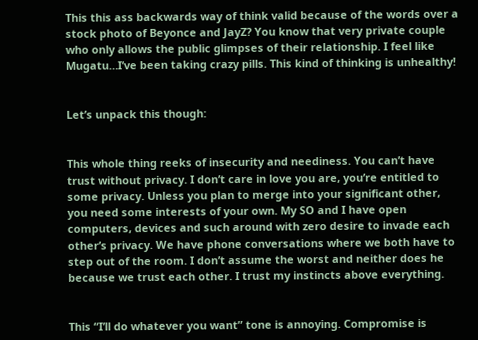This this ass backwards way of think valid because of the words over a stock photo of Beyonce and JayZ? You know that very private couple who only allows the public glimpses of their relationship. I feel like Mugatu…I’ve been taking crazy pills. This kind of thinking is unhealthy!


Let’s unpack this though:


This whole thing reeks of insecurity and neediness. You can’t have trust without privacy. I don’t care in love you are, you’re entitled to some privacy. Unless you plan to merge into your significant other, you need some interests of your own. My SO and I have open computers, devices and such around with zero desire to invade each other’s privacy. We have phone conversations where we both have to step out of the room. I don’t assume the worst and neither does he because we trust each other. I trust my instincts above everything.


This “I’ll do whatever you want” tone is annoying. Compromise is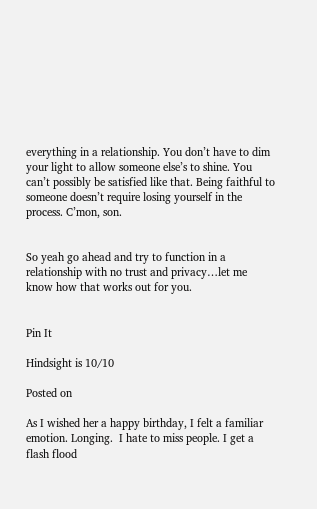everything in a relationship. You don’t have to dim your light to allow someone else’s to shine. You can’t possibly be satisfied like that. Being faithful to someone doesn’t require losing yourself in the process. C’mon, son.


So yeah go ahead and try to function in a relationship with no trust and privacy…let me know how that works out for you.


Pin It

Hindsight is 10/10

Posted on

As I wished her a happy birthday, I felt a familiar emotion. Longing.  I hate to miss people. I get a flash flood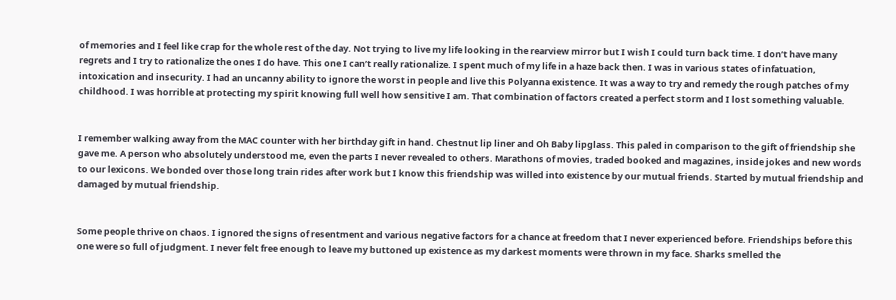of memories and I feel like crap for the whole rest of the day. Not trying to live my life looking in the rearview mirror but I wish I could turn back time. I don’t have many regrets and I try to rationalize the ones I do have. This one I can’t really rationalize. I spent much of my life in a haze back then. I was in various states of infatuation, intoxication and insecurity. I had an uncanny ability to ignore the worst in people and live this Polyanna existence. It was a way to try and remedy the rough patches of my childhood. I was horrible at protecting my spirit knowing full well how sensitive I am. That combination of factors created a perfect storm and I lost something valuable.


I remember walking away from the MAC counter with her birthday gift in hand. Chestnut lip liner and Oh Baby lipglass. This paled in comparison to the gift of friendship she gave me. A person who absolutely understood me, even the parts I never revealed to others. Marathons of movies, traded booked and magazines, inside jokes and new words to our lexicons. We bonded over those long train rides after work but I know this friendship was willed into existence by our mutual friends. Started by mutual friendship and damaged by mutual friendship.


Some people thrive on chaos. I ignored the signs of resentment and various negative factors for a chance at freedom that I never experienced before. Friendships before this one were so full of judgment. I never felt free enough to leave my buttoned up existence as my darkest moments were thrown in my face. Sharks smelled the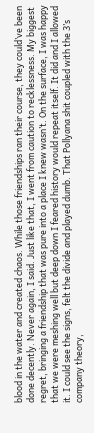blood in the water and created chaos. While those friendships ran their course, they could’ve been done decently. Never again, I said. Just like that, I went from caution to recklessness. My biggest regret, bringing a friendship that was pure into a place I knew wasn’t. On the surface, I was happy that we were meshing well but deep down I feared history would repeat itself. It did and I allowed it. I could see the signs, felt the divide and played dumb. That Pollyana shit coupled with the 3’s company theory,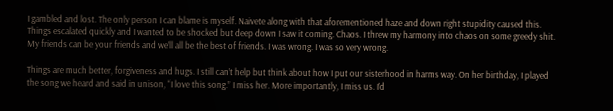I gambled and lost. The only person I can blame is myself. Naivete along with that aforementioned haze and down right stupidity caused this. Things escalated quickly and I wanted to be shocked but deep down I saw it coming. Chaos. I threw my harmony into chaos on some greedy shit. My friends can be your friends and we’ll all be the best of friends. I was wrong. I was so very wrong.

Things are much better, forgiveness and hugs. I still can’t help but think about how I put our sisterhood in harms way. On her birthday, I played the song we heard and said in unison, “I love this song.” I miss her. More importantly, I miss us. I’d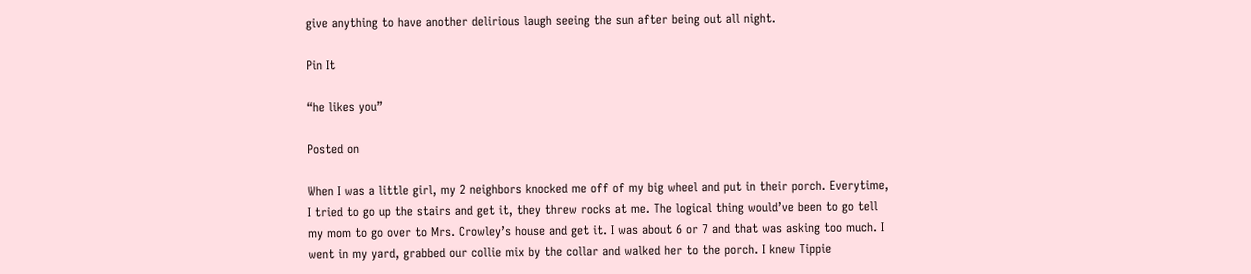give anything to have another delirious laugh seeing the sun after being out all night.

Pin It

“he likes you”

Posted on

When I was a little girl, my 2 neighbors knocked me off of my big wheel and put in their porch. Everytime, I tried to go up the stairs and get it, they threw rocks at me. The logical thing would’ve been to go tell my mom to go over to Mrs. Crowley’s house and get it. I was about 6 or 7 and that was asking too much. I went in my yard, grabbed our collie mix by the collar and walked her to the porch. I knew Tippie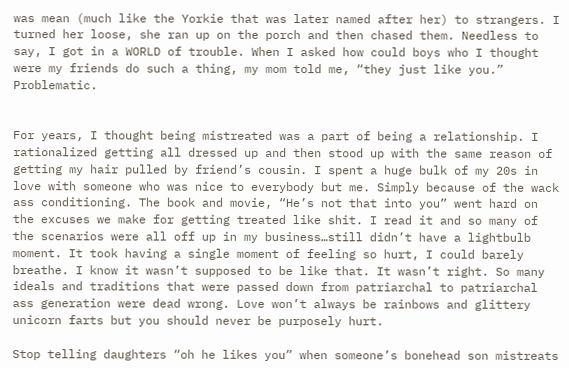was mean (much like the Yorkie that was later named after her) to strangers. I turned her loose, she ran up on the porch and then chased them. Needless to say, I got in a WORLD of trouble. When I asked how could boys who I thought were my friends do such a thing, my mom told me, “they just like you.” Problematic.


For years, I thought being mistreated was a part of being a relationship. I rationalized getting all dressed up and then stood up with the same reason of getting my hair pulled by friend’s cousin. I spent a huge bulk of my 20s in love with someone who was nice to everybody but me. Simply because of the wack ass conditioning. The book and movie, “He’s not that into you” went hard on the excuses we make for getting treated like shit. I read it and so many of the scenarios were all off up in my business…still didn’t have a lightbulb moment. It took having a single moment of feeling so hurt, I could barely breathe. I know it wasn’t supposed to be like that. It wasn’t right. So many ideals and traditions that were passed down from patriarchal to patriarchal ass generation were dead wrong. Love won’t always be rainbows and glittery unicorn farts but you should never be purposely hurt.

Stop telling daughters “oh he likes you” when someone’s bonehead son mistreats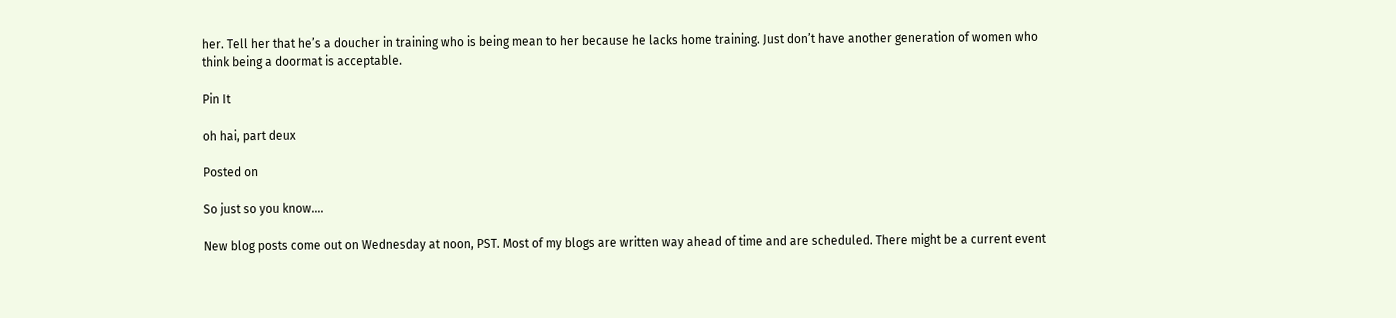her. Tell her that he’s a doucher in training who is being mean to her because he lacks home training. Just don’t have another generation of women who think being a doormat is acceptable.

Pin It

oh hai, part deux

Posted on

So just so you know….

New blog posts come out on Wednesday at noon, PST. Most of my blogs are written way ahead of time and are scheduled. There might be a current event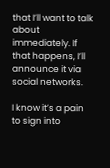that I’ll want to talk about immediately. If that happens, I’ll announce it via social networks.

I know it’s a pain to sign into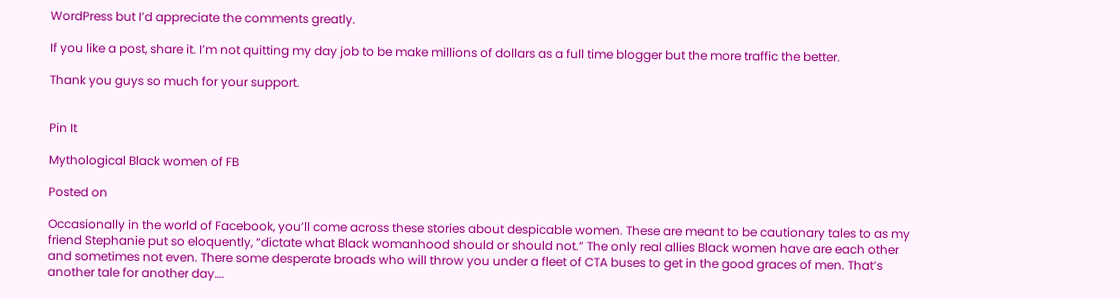WordPress but I’d appreciate the comments greatly.

If you like a post, share it. I’m not quitting my day job to be make millions of dollars as a full time blogger but the more traffic the better.

Thank you guys so much for your support.


Pin It

Mythological Black women of FB

Posted on

Occasionally in the world of Facebook, you’ll come across these stories about despicable women. These are meant to be cautionary tales to as my friend Stephanie put so eloquently, “dictate what Black womanhood should or should not.” The only real allies Black women have are each other and sometimes not even. There some desperate broads who will throw you under a fleet of CTA buses to get in the good graces of men. That’s another tale for another day….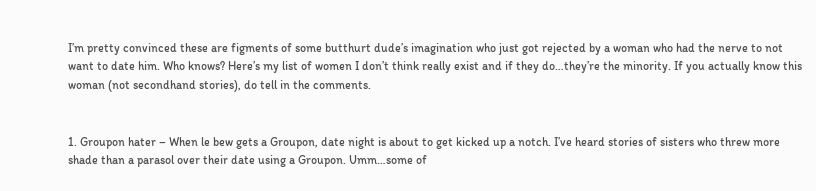I’m pretty convinced these are figments of some butthurt dude’s imagination who just got rejected by a woman who had the nerve to not want to date him. Who knows? Here’s my list of women I don’t think really exist and if they do…they’re the minority. If you actually know this woman (not secondhand stories), do tell in the comments.


1. Groupon hater – When le bew gets a Groupon, date night is about to get kicked up a notch. I’ve heard stories of sisters who threw more shade than a parasol over their date using a Groupon. Umm…some of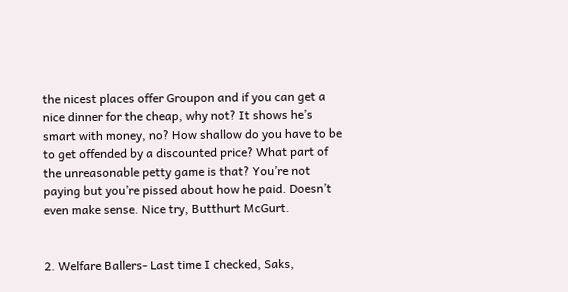the nicest places offer Groupon and if you can get a nice dinner for the cheap, why not? It shows he’s smart with money, no? How shallow do you have to be to get offended by a discounted price? What part of the unreasonable petty game is that? You’re not paying but you’re pissed about how he paid. Doesn’t even make sense. Nice try, Butthurt McGurt.


2. Welfare Ballers- Last time I checked, Saks,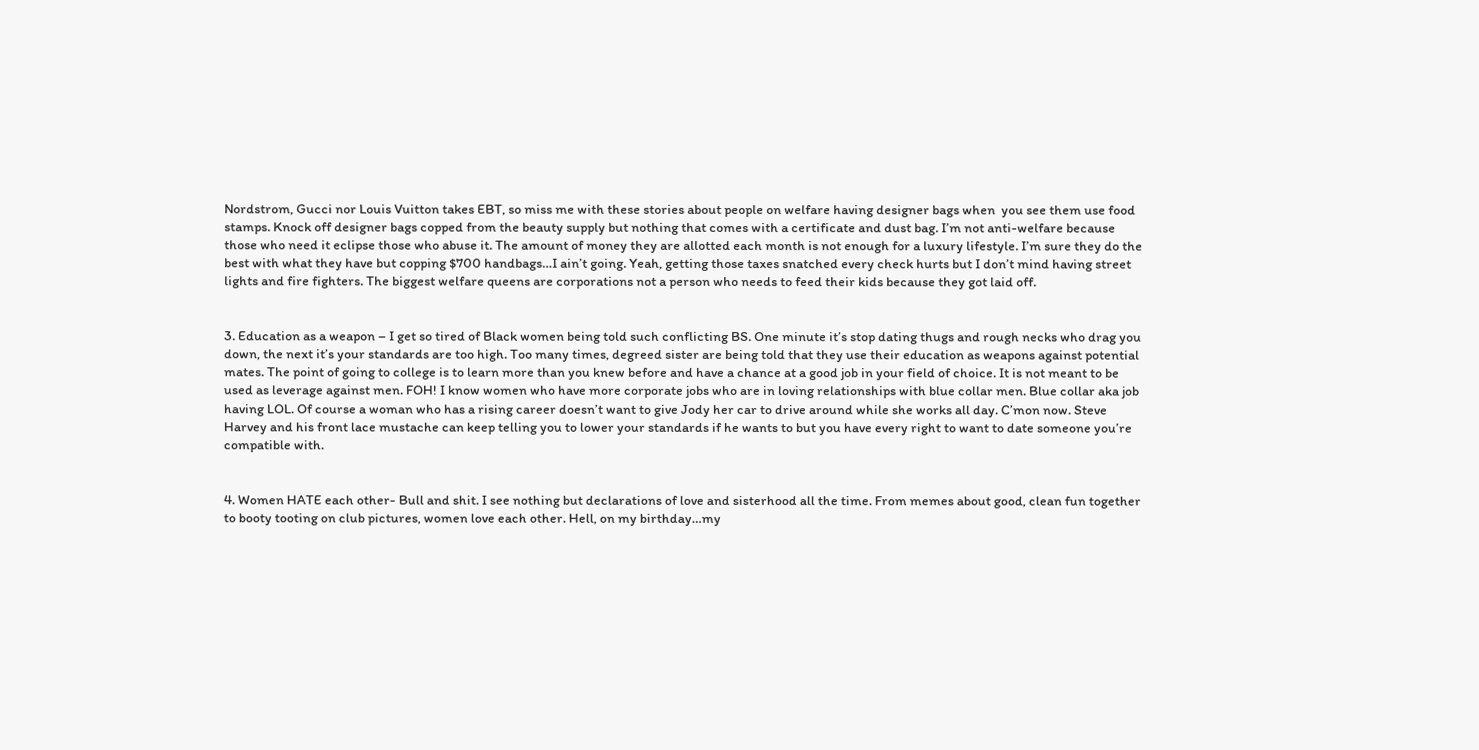Nordstrom, Gucci nor Louis Vuitton takes EBT, so miss me with these stories about people on welfare having designer bags when  you see them use food stamps. Knock off designer bags copped from the beauty supply but nothing that comes with a certificate and dust bag. I’m not anti-welfare because those who need it eclipse those who abuse it. The amount of money they are allotted each month is not enough for a luxury lifestyle. I’m sure they do the best with what they have but copping $700 handbags…I ain’t going. Yeah, getting those taxes snatched every check hurts but I don’t mind having street lights and fire fighters. The biggest welfare queens are corporations not a person who needs to feed their kids because they got laid off.


3. Education as a weapon – I get so tired of Black women being told such conflicting BS. One minute it’s stop dating thugs and rough necks who drag you down, the next it’s your standards are too high. Too many times, degreed sister are being told that they use their education as weapons against potential mates. The point of going to college is to learn more than you knew before and have a chance at a good job in your field of choice. It is not meant to be used as leverage against men. FOH! I know women who have more corporate jobs who are in loving relationships with blue collar men. Blue collar aka job having LOL. Of course a woman who has a rising career doesn’t want to give Jody her car to drive around while she works all day. C’mon now. Steve Harvey and his front lace mustache can keep telling you to lower your standards if he wants to but you have every right to want to date someone you’re compatible with.


4. Women HATE each other- Bull and shit. I see nothing but declarations of love and sisterhood all the time. From memes about good, clean fun together to booty tooting on club pictures, women love each other. Hell, on my birthday…my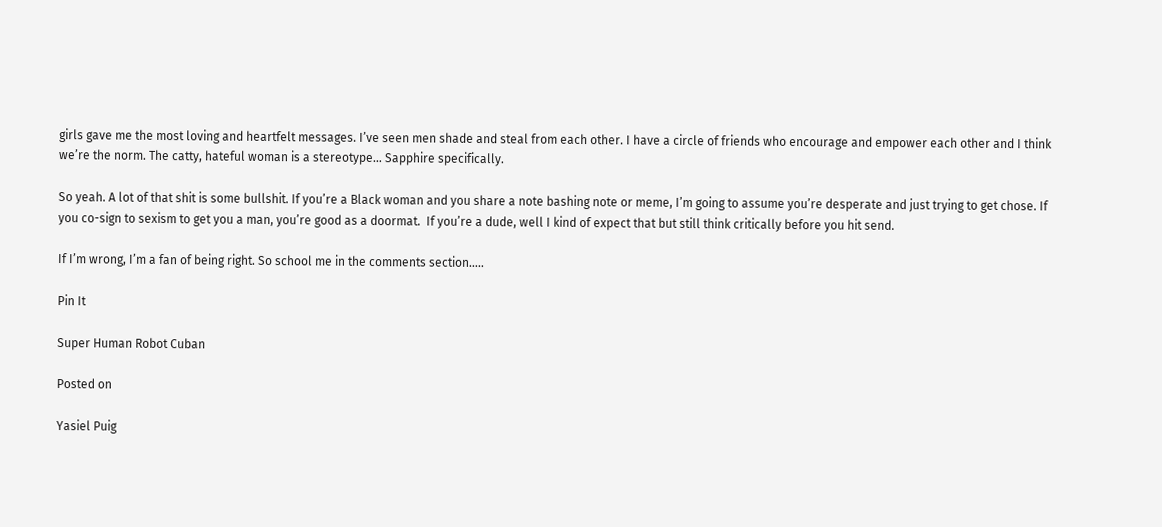girls gave me the most loving and heartfelt messages. I’ve seen men shade and steal from each other. I have a circle of friends who encourage and empower each other and I think we’re the norm. The catty, hateful woman is a stereotype… Sapphire specifically.

So yeah. A lot of that shit is some bullshit. If you’re a Black woman and you share a note bashing note or meme, I’m going to assume you’re desperate and just trying to get chose. If you co-sign to sexism to get you a man, you’re good as a doormat.  If you’re a dude, well I kind of expect that but still think critically before you hit send.

If I’m wrong, I’m a fan of being right. So school me in the comments section…..

Pin It

Super Human Robot Cuban

Posted on

Yasiel Puig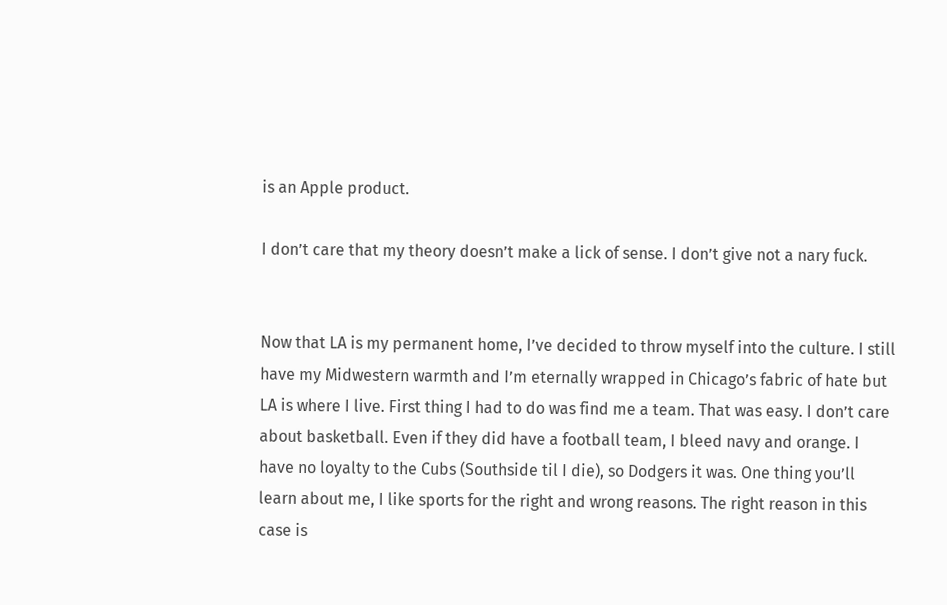is an Apple product.

I don’t care that my theory doesn’t make a lick of sense. I don’t give not a nary fuck.


Now that LA is my permanent home, I’ve decided to throw myself into the culture. I still have my Midwestern warmth and I’m eternally wrapped in Chicago’s fabric of hate but LA is where I live. First thing I had to do was find me a team. That was easy. I don’t care about basketball. Even if they did have a football team, I bleed navy and orange. I have no loyalty to the Cubs (Southside til I die), so Dodgers it was. One thing you’ll learn about me, I like sports for the right and wrong reasons. The right reason in this case is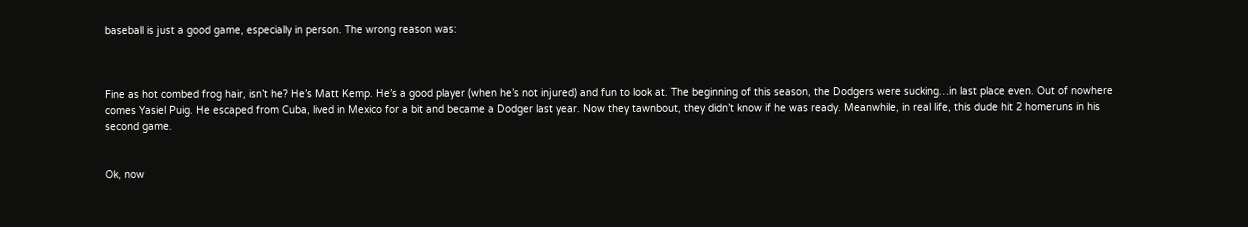baseball is just a good game, especially in person. The wrong reason was:



Fine as hot combed frog hair, isn’t he? He’s Matt Kemp. He’s a good player (when he’s not injured) and fun to look at. The beginning of this season, the Dodgers were sucking…in last place even. Out of nowhere comes Yasiel Puig. He escaped from Cuba, lived in Mexico for a bit and became a Dodger last year. Now they tawnbout, they didn’t know if he was ready. Meanwhile, in real life, this dude hit 2 homeruns in his second game.


Ok, now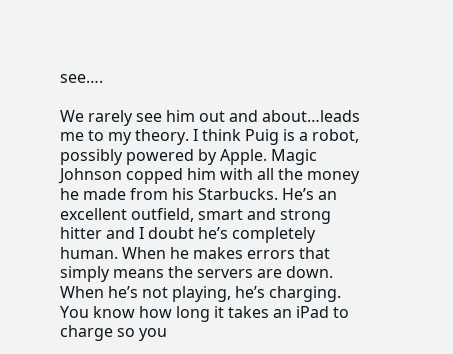see….

We rarely see him out and about…leads me to my theory. I think Puig is a robot, possibly powered by Apple. Magic Johnson copped him with all the money he made from his Starbucks. He’s an excellent outfield, smart and strong hitter and I doubt he’s completely human. When he makes errors that simply means the servers are down. When he’s not playing, he’s charging. You know how long it takes an iPad to charge so you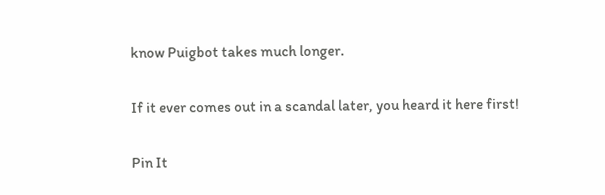know Puigbot takes much longer.

If it ever comes out in a scandal later, you heard it here first!

Pin It